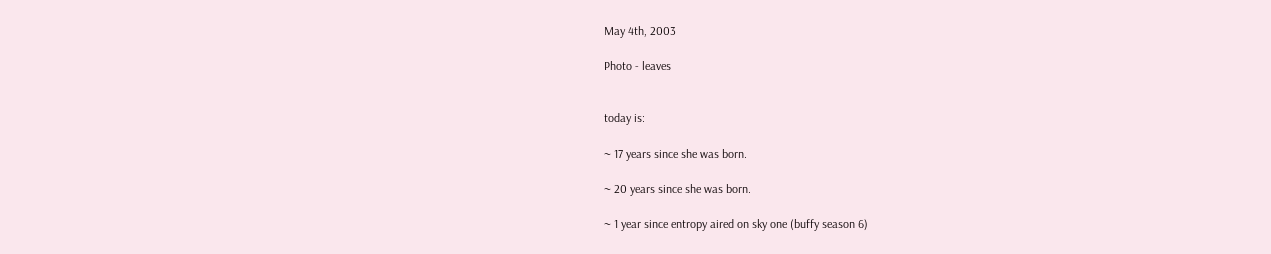May 4th, 2003

Photo - leaves


today is:

~ 17 years since she was born.

~ 20 years since she was born.

~ 1 year since entropy aired on sky one (buffy season 6)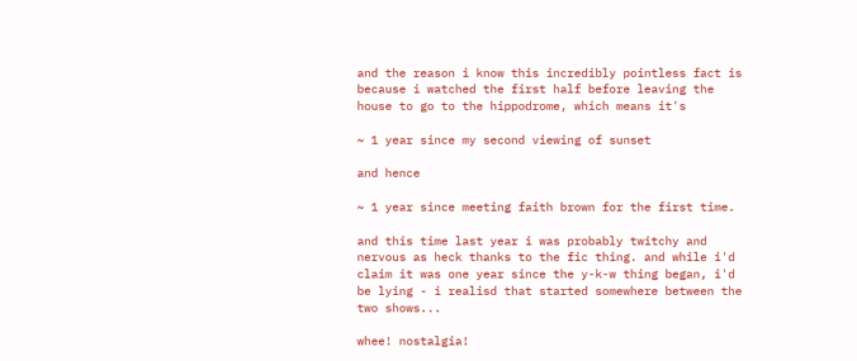and the reason i know this incredibly pointless fact is because i watched the first half before leaving the house to go to the hippodrome, which means it's

~ 1 year since my second viewing of sunset

and hence

~ 1 year since meeting faith brown for the first time.

and this time last year i was probably twitchy and nervous as heck thanks to the fic thing. and while i'd claim it was one year since the y-k-w thing began, i'd be lying - i realisd that started somewhere between the two shows...

whee! nostalgia!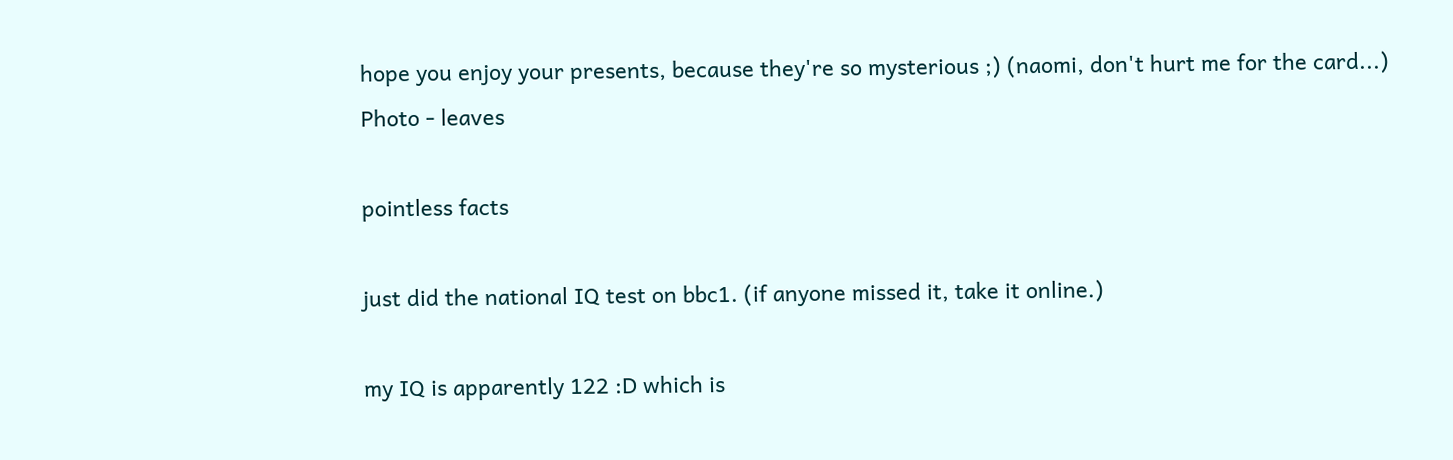hope you enjoy your presents, because they're so mysterious ;) (naomi, don't hurt me for the card...)
Photo - leaves

pointless facts

just did the national IQ test on bbc1. (if anyone missed it, take it online.)

my IQ is apparently 122 :D which is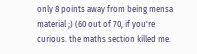only 8 points away from being mensa material ;) (60 out of 70, if you're curious. the maths section killed me.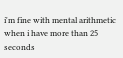i'm fine with mental arithmetic when i have more than 25 seconds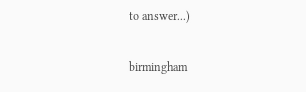to answer...)

birmingham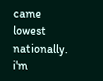came lowest nationally. i'm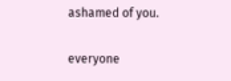ashamed of you.

everyone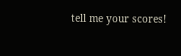tell me your scores!